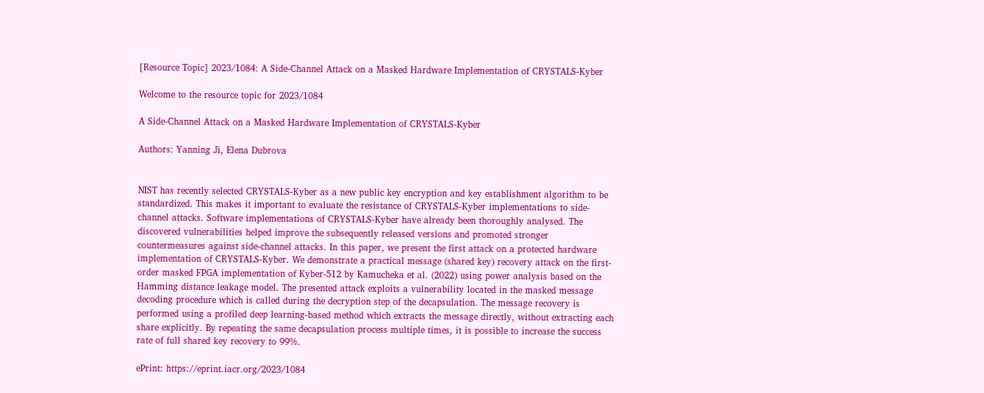[Resource Topic] 2023/1084: A Side-Channel Attack on a Masked Hardware Implementation of CRYSTALS-Kyber

Welcome to the resource topic for 2023/1084

A Side-Channel Attack on a Masked Hardware Implementation of CRYSTALS-Kyber

Authors: Yanning Ji, Elena Dubrova


NIST has recently selected CRYSTALS-Kyber as a new public key encryption and key establishment algorithm to be standardized. This makes it important to evaluate the resistance of CRYSTALS-Kyber implementations to side-channel attacks. Software implementations of CRYSTALS-Kyber have already been thoroughly analysed. The discovered vulnerabilities helped improve the subsequently released versions and promoted stronger countermeasures against side-channel attacks. In this paper, we present the first attack on a protected hardware implementation of CRYSTALS-Kyber. We demonstrate a practical message (shared key) recovery attack on the first-order masked FPGA implementation of Kyber-512 by Kamucheka et al. (2022) using power analysis based on the Hamming distance leakage model. The presented attack exploits a vulnerability located in the masked message decoding procedure which is called during the decryption step of the decapsulation. The message recovery is performed using a profiled deep learning-based method which extracts the message directly, without extracting each share explicitly. By repeating the same decapsulation process multiple times, it is possible to increase the success rate of full shared key recovery to 99%.

ePrint: https://eprint.iacr.org/2023/1084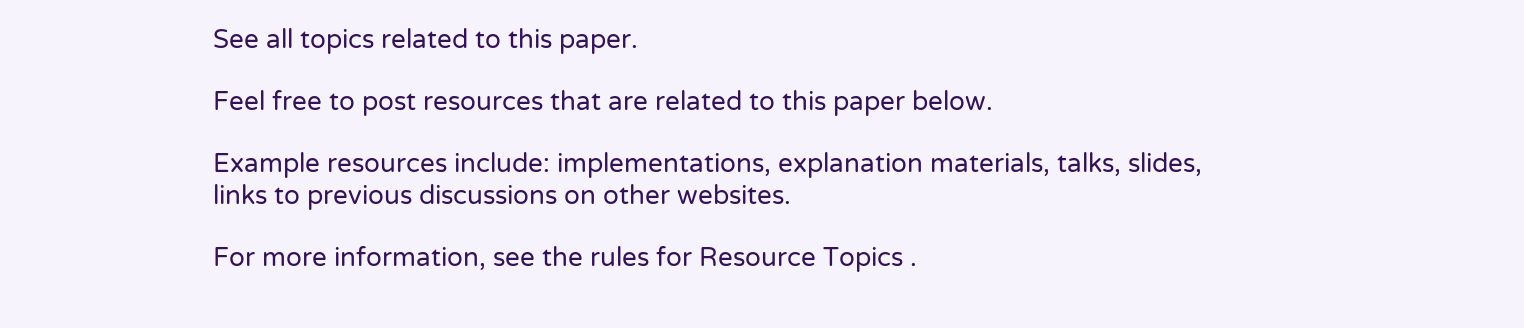See all topics related to this paper.

Feel free to post resources that are related to this paper below.

Example resources include: implementations, explanation materials, talks, slides, links to previous discussions on other websites.

For more information, see the rules for Resource Topics .